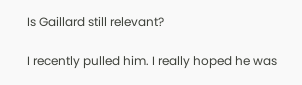Is Gaillard still relevant?

I recently pulled him. I really hoped he was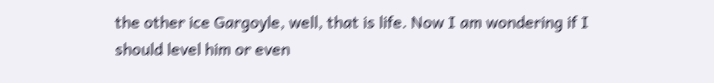the other ice Gargoyle, well, that is life. Now I am wondering if I should level him or even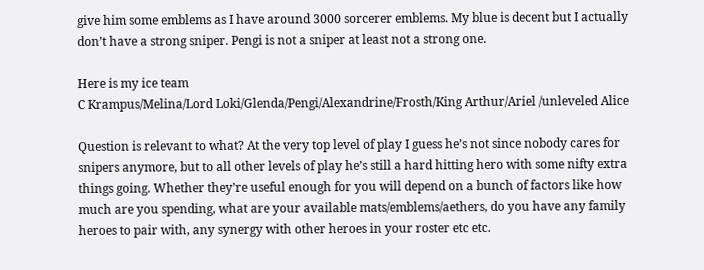give him some emblems as I have around 3000 sorcerer emblems. My blue is decent but I actually don’t have a strong sniper. Pengi is not a sniper at least not a strong one.

Here is my ice team
C Krampus/Melina/Lord Loki/Glenda/Pengi/Alexandrine/Frosth/King Arthur/Ariel /unleveled Alice

Question is relevant to what? At the very top level of play I guess he’s not since nobody cares for snipers anymore, but to all other levels of play he’s still a hard hitting hero with some nifty extra things going. Whether they’re useful enough for you will depend on a bunch of factors like how much are you spending, what are your available mats/emblems/aethers, do you have any family heroes to pair with, any synergy with other heroes in your roster etc etc.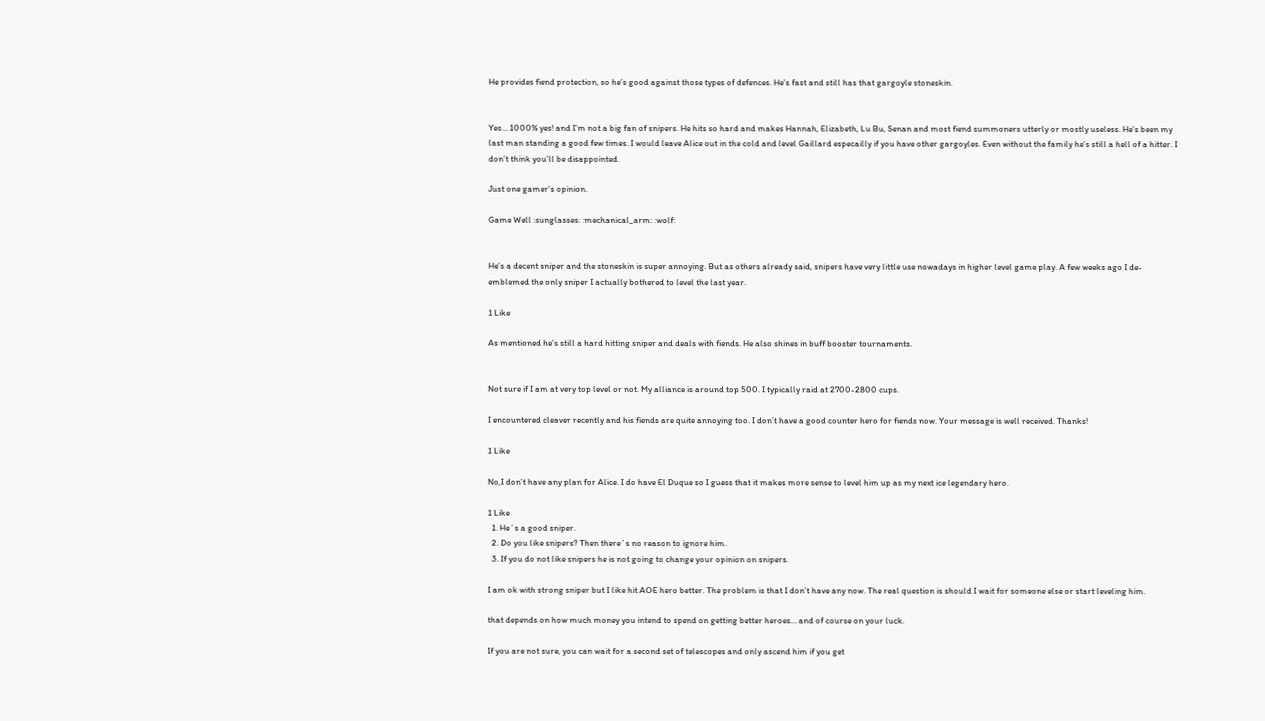He provides fiend protection, so he’s good against those types of defences. He’s fast and still has that gargoyle stoneskin.


Yes… 1000% yes! and I’m not a big fan of snipers. He hits so hard and makes Hannah, Elizabeth, Lu Bu, Senan and most fiend summoners utterly or mostly useless. He’s been my last man standing a good few times. I would leave Alice out in the cold and level Gaillard especailly if you have other gargoyles. Even without the family he’s still a hell of a hitter. I don’t think you’ll be disappointed.

Just one gamer’s opinion.

Game Well :sunglasses: :mechanical_arm: :wolf:


He’s a decent sniper and the stoneskin is super annoying. But as others already said, snipers have very little use nowadays in higher level game play. A few weeks ago I de-emblemed the only sniper I actually bothered to level the last year.

1 Like

As mentioned he’s still a hard hitting sniper and deals with fiends. He also shines in buff booster tournaments.


Not sure if I am at very top level or not. My alliance is around top 500. I typically raid at 2700-2800 cups.

I encountered cleaver recently and his fiends are quite annoying too. I don’t have a good counter hero for fiends now. Your message is well received. Thanks!

1 Like

No,I don’t have any plan for Alice. I do have El Duque so I guess that it makes more sense to level him up as my next ice legendary hero.

1 Like
  1. He´s a good sniper.
  2. Do you like snipers? Then there´s no reason to ignore him.
  3. If you do not like snipers he is not going to change your opinion on snipers.

I am ok with strong sniper but I like hit AOE hero better. The problem is that I don’t have any now. The real question is should I wait for someone else or start leveling him.

that depends on how much money you intend to spend on getting better heroes… and of course on your luck.

If you are not sure, you can wait for a second set of telescopes and only ascend him if you get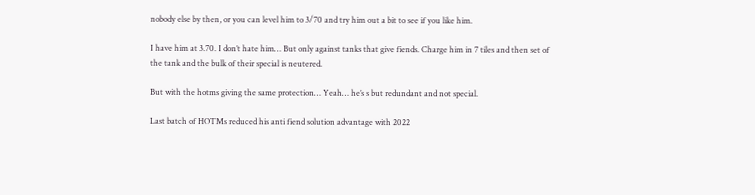nobody else by then, or you can level him to 3/70 and try him out a bit to see if you like him.

I have him at 3.70. I don’t hate him… But only against tanks that give fiends. Charge him in 7 tiles and then set of the tank and the bulk of their special is neutered.

But with the hotms giving the same protection… Yeah… he’s s but redundant and not special.

Last batch of HOTMs reduced his anti fiend solution advantage with 2022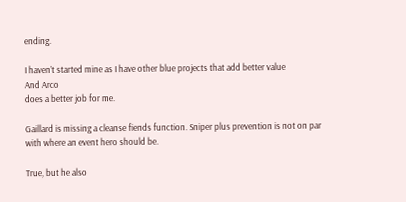ending.

I haven’t started mine as I have other blue projects that add better value
And Arco
does a better job for me.

Gaillard is missing a cleanse fiends function. Sniper plus prevention is not on par with where an event hero should be.

True, but he also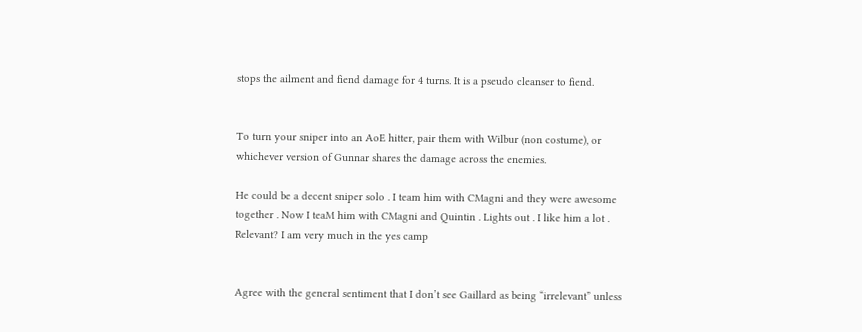stops the ailment and fiend damage for 4 turns. It is a pseudo cleanser to fiend.


To turn your sniper into an AoE hitter, pair them with Wilbur (non costume), or whichever version of Gunnar shares the damage across the enemies.

He could be a decent sniper solo . I team him with CMagni and they were awesome together . Now I teaM him with CMagni and Quintin . Lights out . I like him a lot . Relevant? I am very much in the yes camp


Agree with the general sentiment that I don’t see Gaillard as being “irrelevant” unless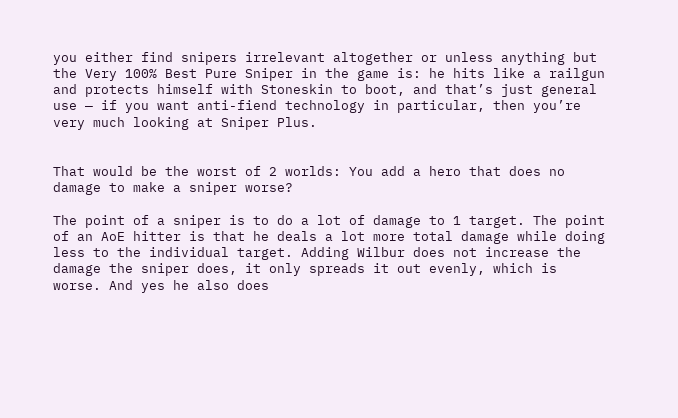you either find snipers irrelevant altogether or unless anything but the Very 100% Best Pure Sniper in the game is: he hits like a railgun and protects himself with Stoneskin to boot, and that’s just general use — if you want anti-fiend technology in particular, then you’re very much looking at Sniper Plus.


That would be the worst of 2 worlds: You add a hero that does no damage to make a sniper worse?

The point of a sniper is to do a lot of damage to 1 target. The point of an AoE hitter is that he deals a lot more total damage while doing less to the individual target. Adding Wilbur does not increase the damage the sniper does, it only spreads it out evenly, which is worse. And yes he also does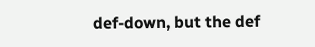def-down, but the def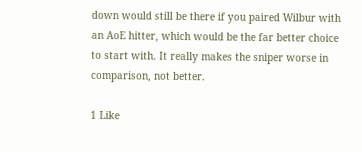down would still be there if you paired Wilbur with an AoE hitter, which would be the far better choice to start with. It really makes the sniper worse in comparison, not better.

1 Like